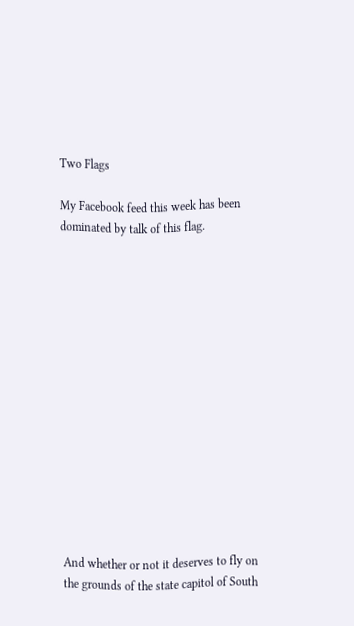Two Flags

My Facebook feed this week has been dominated by talk of this flag.















And whether or not it deserves to fly on the grounds of the state capitol of South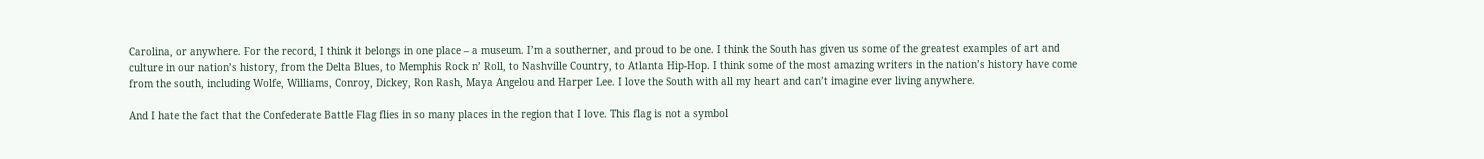Carolina, or anywhere. For the record, I think it belongs in one place – a museum. I’m a southerner, and proud to be one. I think the South has given us some of the greatest examples of art and culture in our nation’s history, from the Delta Blues, to Memphis Rock n’ Roll, to Nashville Country, to Atlanta Hip-Hop. I think some of the most amazing writers in the nation’s history have come from the south, including Wolfe, Williams, Conroy, Dickey, Ron Rash, Maya Angelou and Harper Lee. I love the South with all my heart and can’t imagine ever living anywhere.

And I hate the fact that the Confederate Battle Flag flies in so many places in the region that I love. This flag is not a symbol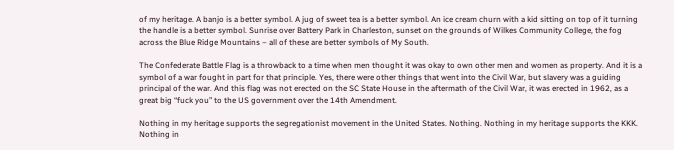of my heritage. A banjo is a better symbol. A jug of sweet tea is a better symbol. An ice cream churn with a kid sitting on top of it turning the handle is a better symbol. Sunrise over Battery Park in Charleston, sunset on the grounds of Wilkes Community College, the fog across the Blue Ridge Mountains – all of these are better symbols of My South.

The Confederate Battle Flag is a throwback to a time when men thought it was okay to own other men and women as property. And it is a symbol of a war fought in part for that principle. Yes, there were other things that went into the Civil War, but slavery was a guiding principal of the war. And this flag was not erected on the SC State House in the aftermath of the Civil War, it was erected in 1962, as a great big “fuck you” to the US government over the 14th Amendment.

Nothing in my heritage supports the segregationist movement in the United States. Nothing. Nothing in my heritage supports the KKK. Nothing in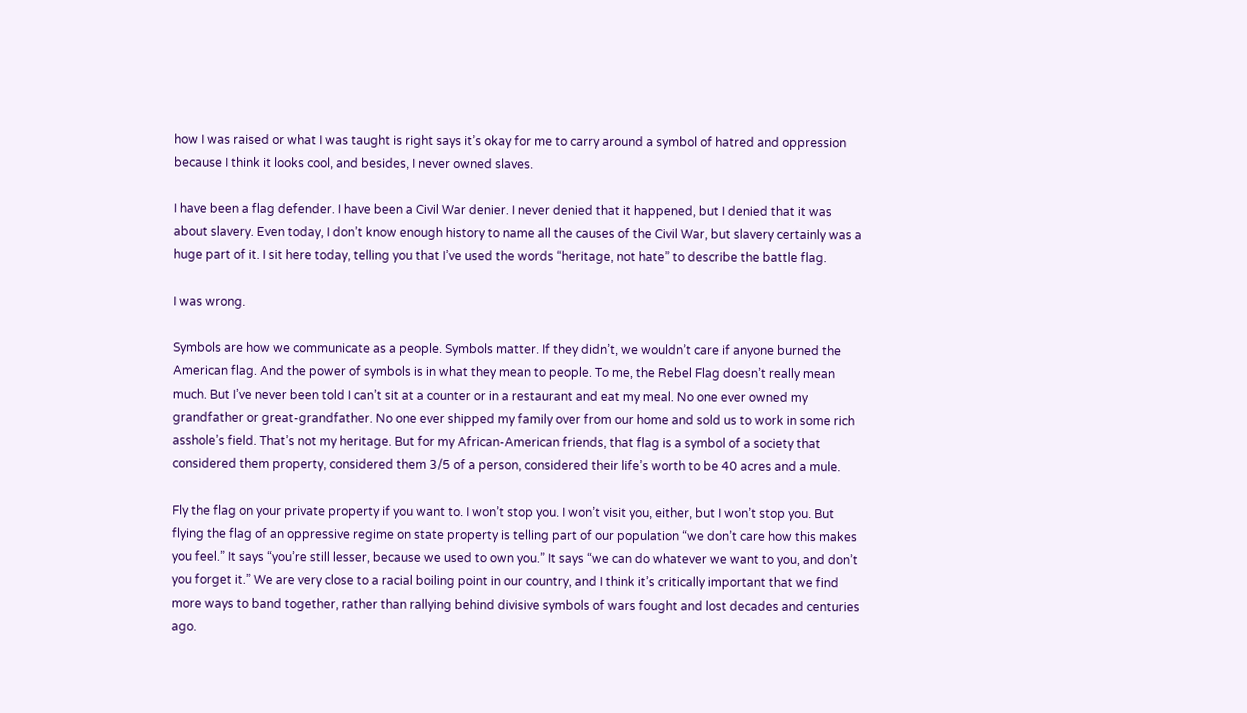how I was raised or what I was taught is right says it’s okay for me to carry around a symbol of hatred and oppression because I think it looks cool, and besides, I never owned slaves.

I have been a flag defender. I have been a Civil War denier. I never denied that it happened, but I denied that it was about slavery. Even today, I don’t know enough history to name all the causes of the Civil War, but slavery certainly was a huge part of it. I sit here today, telling you that I’ve used the words “heritage, not hate” to describe the battle flag.

I was wrong.

Symbols are how we communicate as a people. Symbols matter. If they didn’t, we wouldn’t care if anyone burned the American flag. And the power of symbols is in what they mean to people. To me, the Rebel Flag doesn’t really mean much. But I’ve never been told I can’t sit at a counter or in a restaurant and eat my meal. No one ever owned my grandfather or great-grandfather. No one ever shipped my family over from our home and sold us to work in some rich asshole’s field. That’s not my heritage. But for my African-American friends, that flag is a symbol of a society that considered them property, considered them 3/5 of a person, considered their life’s worth to be 40 acres and a mule.

Fly the flag on your private property if you want to. I won’t stop you. I won’t visit you, either, but I won’t stop you. But flying the flag of an oppressive regime on state property is telling part of our population “we don’t care how this makes you feel.” It says “you’re still lesser, because we used to own you.” It says “we can do whatever we want to you, and don’t you forget it.” We are very close to a racial boiling point in our country, and I think it’s critically important that we find more ways to band together, rather than rallying behind divisive symbols of wars fought and lost decades and centuries ago.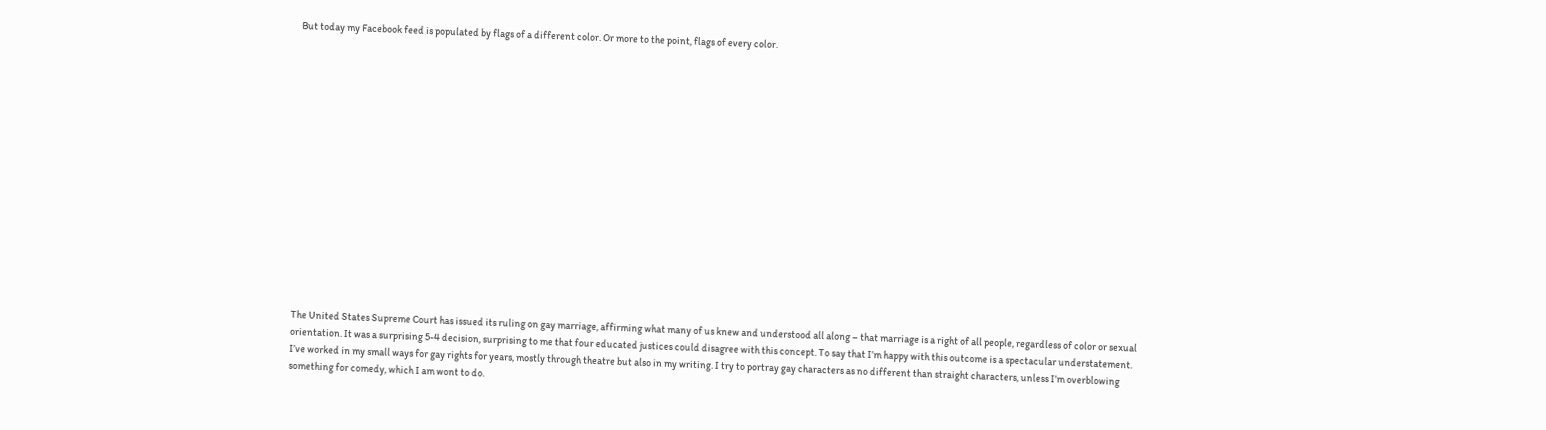But today my Facebook feed is populated by flags of a different color. Or more to the point, flags of every color.
















The United States Supreme Court has issued its ruling on gay marriage, affirming what many of us knew and understood all along – that marriage is a right of all people, regardless of color or sexual orientation. It was a surprising 5-4 decision, surprising to me that four educated justices could disagree with this concept. To say that I’m happy with this outcome is a spectacular understatement. I’ve worked in my small ways for gay rights for years, mostly through theatre but also in my writing. I try to portray gay characters as no different than straight characters, unless I’m overblowing something for comedy, which I am wont to do.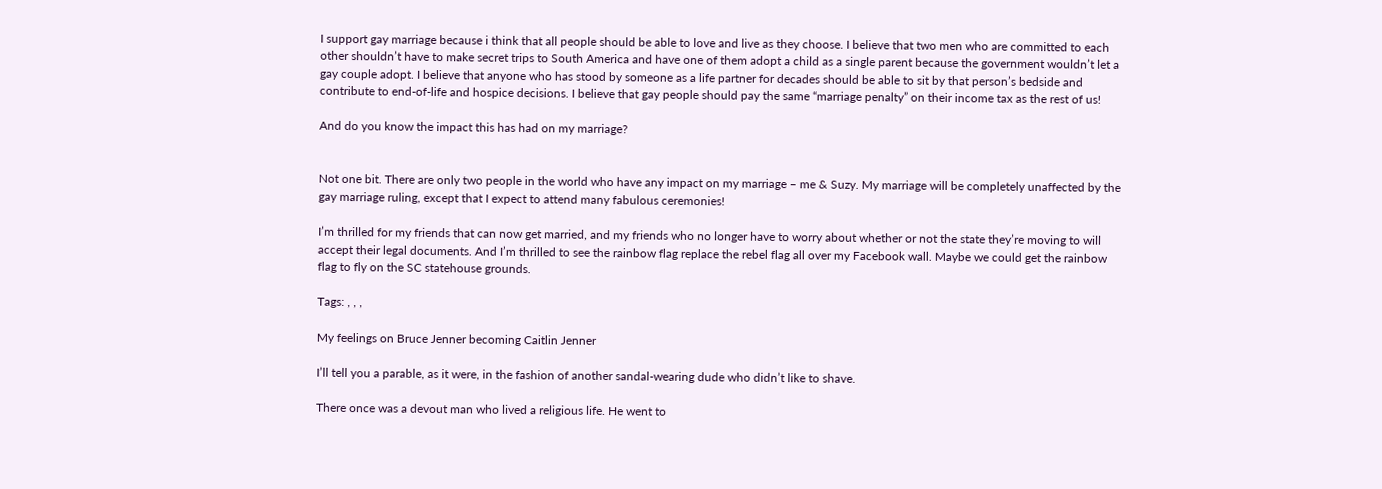I support gay marriage because i think that all people should be able to love and live as they choose. I believe that two men who are committed to each other shouldn’t have to make secret trips to South America and have one of them adopt a child as a single parent because the government wouldn’t let a gay couple adopt. I believe that anyone who has stood by someone as a life partner for decades should be able to sit by that person’s bedside and contribute to end-of-life and hospice decisions. I believe that gay people should pay the same “marriage penalty” on their income tax as the rest of us!

And do you know the impact this has had on my marriage?


Not one bit. There are only two people in the world who have any impact on my marriage – me & Suzy. My marriage will be completely unaffected by the gay marriage ruling, except that I expect to attend many fabulous ceremonies!

I’m thrilled for my friends that can now get married, and my friends who no longer have to worry about whether or not the state they’re moving to will accept their legal documents. And I’m thrilled to see the rainbow flag replace the rebel flag all over my Facebook wall. Maybe we could get the rainbow flag to fly on the SC statehouse grounds.

Tags: , , ,

My feelings on Bruce Jenner becoming Caitlin Jenner

I’ll tell you a parable, as it were, in the fashion of another sandal-wearing dude who didn’t like to shave.

There once was a devout man who lived a religious life. He went to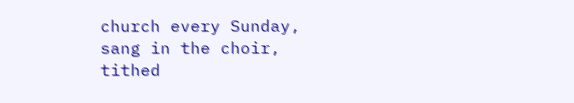church every Sunday, sang in the choir, tithed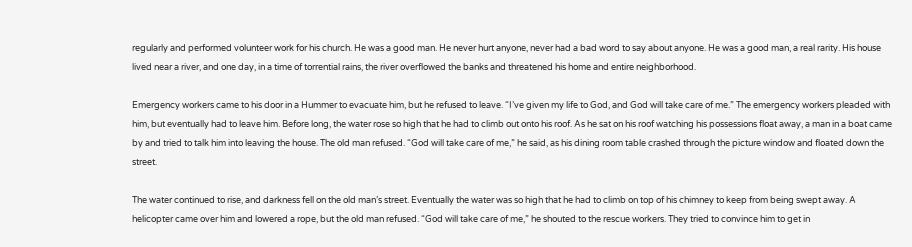regularly and performed volunteer work for his church. He was a good man. He never hurt anyone, never had a bad word to say about anyone. He was a good man, a real rarity. His house lived near a river, and one day, in a time of torrential rains, the river overflowed the banks and threatened his home and entire neighborhood.

Emergency workers came to his door in a Hummer to evacuate him, but he refused to leave. “I’ve given my life to God, and God will take care of me.” The emergency workers pleaded with him, but eventually had to leave him. Before long, the water rose so high that he had to climb out onto his roof. As he sat on his roof watching his possessions float away, a man in a boat came by and tried to talk him into leaving the house. The old man refused. “God will take care of me,” he said, as his dining room table crashed through the picture window and floated down the street.

The water continued to rise, and darkness fell on the old man’s street. Eventually the water was so high that he had to climb on top of his chimney to keep from being swept away. A helicopter came over him and lowered a rope, but the old man refused. “God will take care of me,” he shouted to the rescue workers. They tried to convince him to get in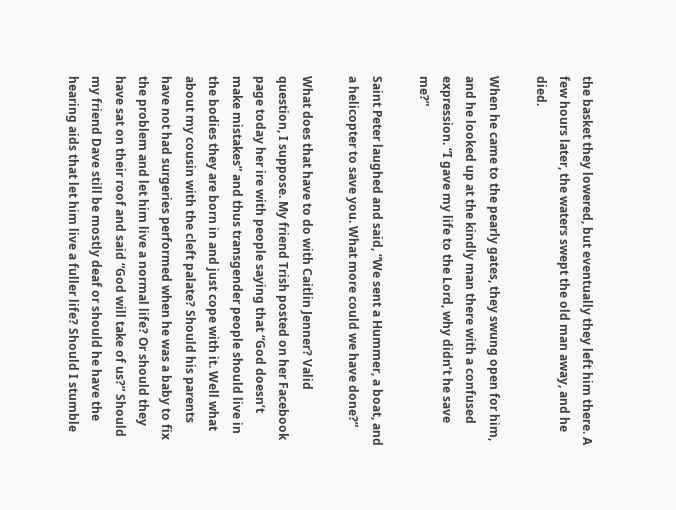the basket they lowered, but eventually they left him there. A few hours later, the waters swept the old man away, and he died.

When he came to the pearly gates, they swung open for him, and he looked up at the kindly man there with a confused expression. “I gave my life to the Lord, why didn’t he save me?”

Saint Peter laughed and said, “We sent a Hummer, a boat, and a helicopter to save you. What more could we have done?”

What does that have to do with Caitlin Jenner? Valid question, I suppose. My friend Trish posted on her Facebook page today her ire with people saying that “God doesn’t make mistakes” and thus transgender people should live in the bodies they are born in and just cope with it. Well what about my cousin with the cleft palate? Should his parents have not had surgeries performed when he was a baby to fix the problem and let him live a normal life? Or should they have sat on their roof and said “God will take of us?” Should my friend Dave still be mostly deaf or should he have the hearing aids that let him live a fuller life? Should I stumble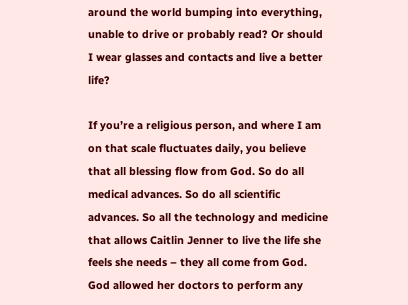around the world bumping into everything, unable to drive or probably read? Or should I wear glasses and contacts and live a better life?

If you’re a religious person, and where I am on that scale fluctuates daily, you believe that all blessing flow from God. So do all medical advances. So do all scientific advances. So all the technology and medicine that allows Caitlin Jenner to live the life she feels she needs – they all come from God. God allowed her doctors to perform any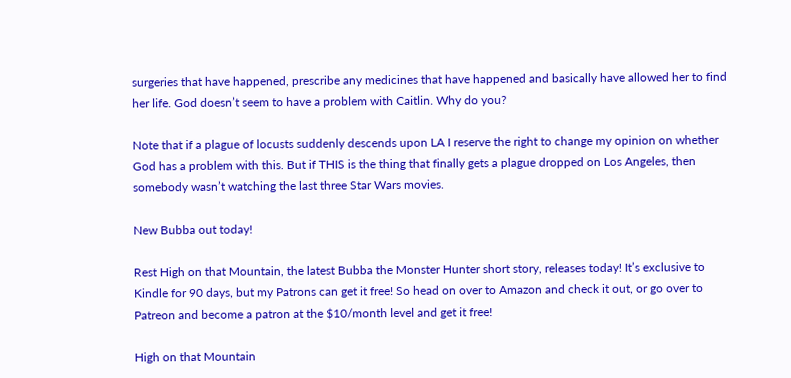surgeries that have happened, prescribe any medicines that have happened and basically have allowed her to find her life. God doesn’t seem to have a problem with Caitlin. Why do you?

Note that if a plague of locusts suddenly descends upon LA I reserve the right to change my opinion on whether God has a problem with this. But if THIS is the thing that finally gets a plague dropped on Los Angeles, then somebody wasn’t watching the last three Star Wars movies.

New Bubba out today!

Rest High on that Mountain, the latest Bubba the Monster Hunter short story, releases today! It’s exclusive to Kindle for 90 days, but my Patrons can get it free! So head on over to Amazon and check it out, or go over to Patreon and become a patron at the $10/month level and get it free!

High on that Mountain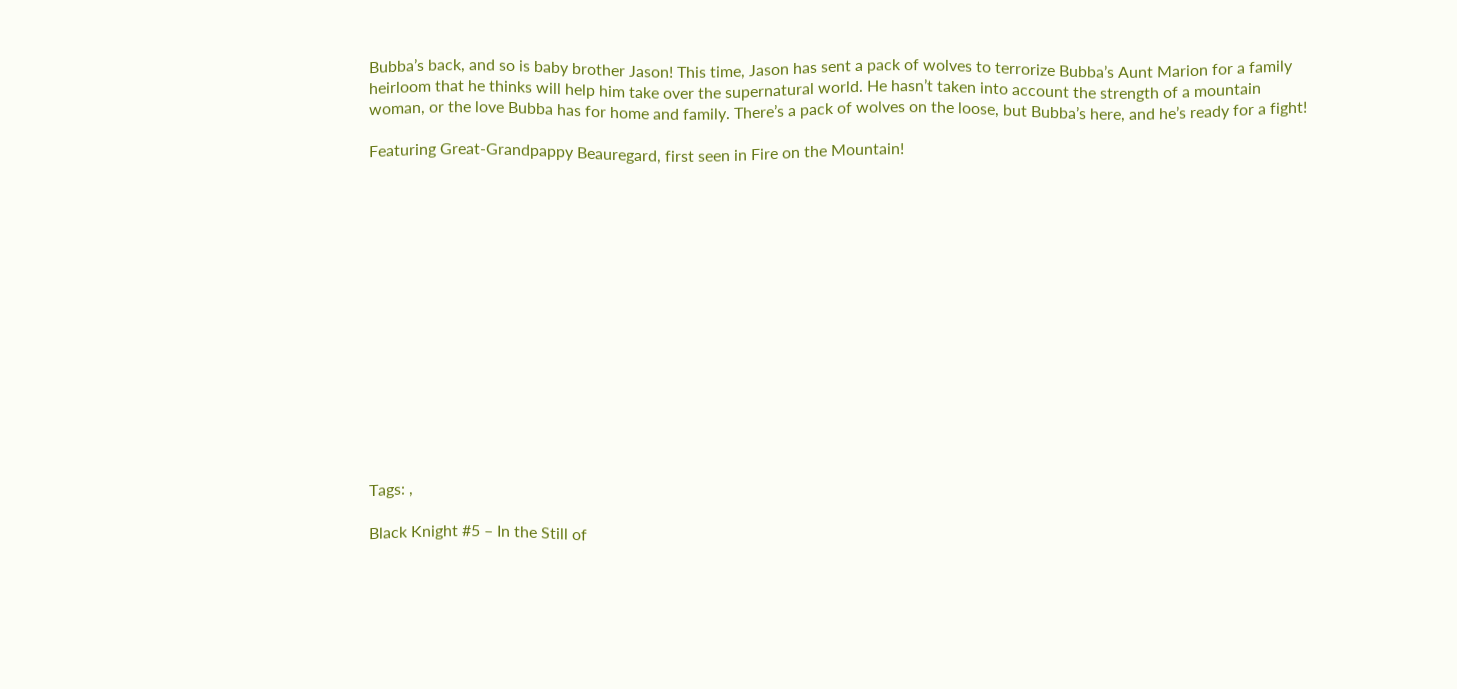Bubba’s back, and so is baby brother Jason! This time, Jason has sent a pack of wolves to terrorize Bubba’s Aunt Marion for a family heirloom that he thinks will help him take over the supernatural world. He hasn’t taken into account the strength of a mountain woman, or the love Bubba has for home and family. There’s a pack of wolves on the loose, but Bubba’s here, and he’s ready for a fight!

Featuring Great-Grandpappy Beauregard, first seen in Fire on the Mountain!















Tags: ,

Black Knight #5 – In the Still of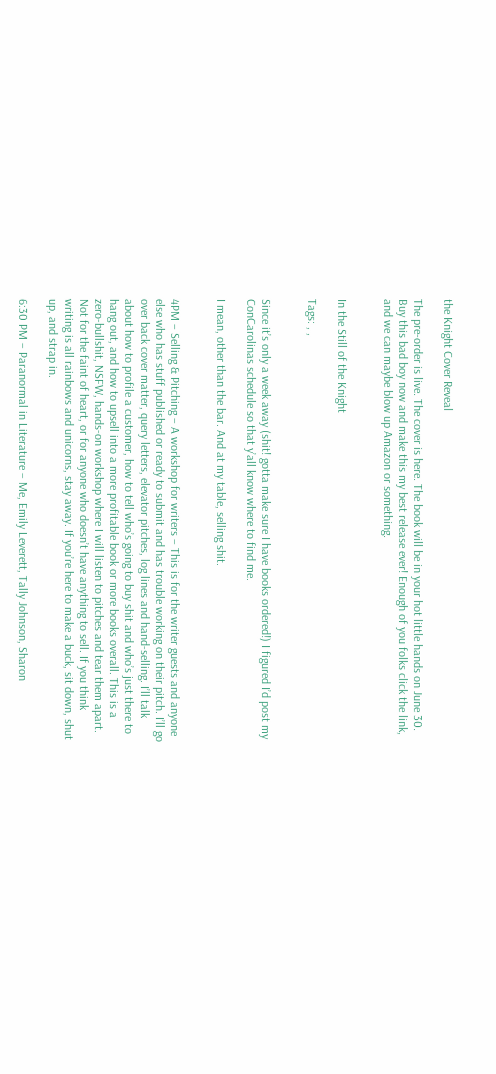the Knight Cover Reveal

The pre-order is live. The cover is here. The book will be in your hot little hands on June 30. Buy this bad boy now and make this my best release ever! Enough of you folks click the link, and we can maybe blow up Amazon or something.


In the Still of the Knight

Tags: , ,


Since it’s only a week away (shit! gotta make sure I have books ordered!) I figured I’d post my ConCarolinas schedule so that y’all know where to find me.

I mean, other than the bar. And at my table, selling shit.


4PM – Selling & Pitching – A workshop for writers – This is for the writer guests and anyone else who has stuff published or ready to submit and has trouble working on their pitch. I’ll go over back cover matter, query letters, elevator pitches, log lines and hand-selling. I’ll talk about how to profile a customer, how to tell who’s going to buy shit and who’s just there to hang out, and how to upsell into a more profitable book or more books overall. This is a zero-bullshit, NSFW, hands-on workshop where I will listen to pitches and tear them apart. Not for the faint of heart, or for anyone who doesn’t have anything to sell. If you think writing is all rainbows and unicorns, stay away. If you’re here to make a buck, sit down, shut up, and strap in.

6:30 PM – Paranormal in Literature – Me, Emily Leverett, Tally Johnson, Sharon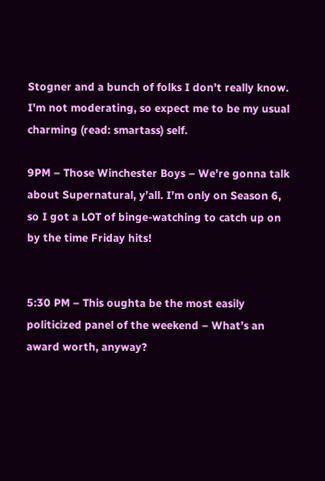Stogner and a bunch of folks I don’t really know. I’m not moderating, so expect me to be my usual charming (read: smartass) self.

9PM – Those Winchester Boys – We’re gonna talk about Supernatural, y’all. I’m only on Season 6, so I got a LOT of binge-watching to catch up on by the time Friday hits!


5:30 PM – This oughta be the most easily politicized panel of the weekend – What’s an award worth, anyway?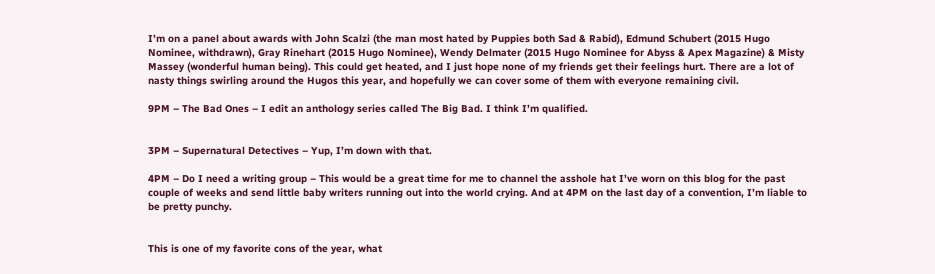I’m on a panel about awards with John Scalzi (the man most hated by Puppies both Sad & Rabid), Edmund Schubert (2015 Hugo Nominee, withdrawn), Gray Rinehart (2015 Hugo Nominee), Wendy Delmater (2015 Hugo Nominee for Abyss & Apex Magazine) & Misty Massey (wonderful human being). This could get heated, and I just hope none of my friends get their feelings hurt. There are a lot of nasty things swirling around the Hugos this year, and hopefully we can cover some of them with everyone remaining civil.

9PM – The Bad Ones – I edit an anthology series called The Big Bad. I think I’m qualified.


3PM – Supernatural Detectives – Yup, I’m down with that.

4PM – Do I need a writing group – This would be a great time for me to channel the asshole hat I’ve worn on this blog for the past couple of weeks and send little baby writers running out into the world crying. And at 4PM on the last day of a convention, I’m liable to be pretty punchy.


This is one of my favorite cons of the year, what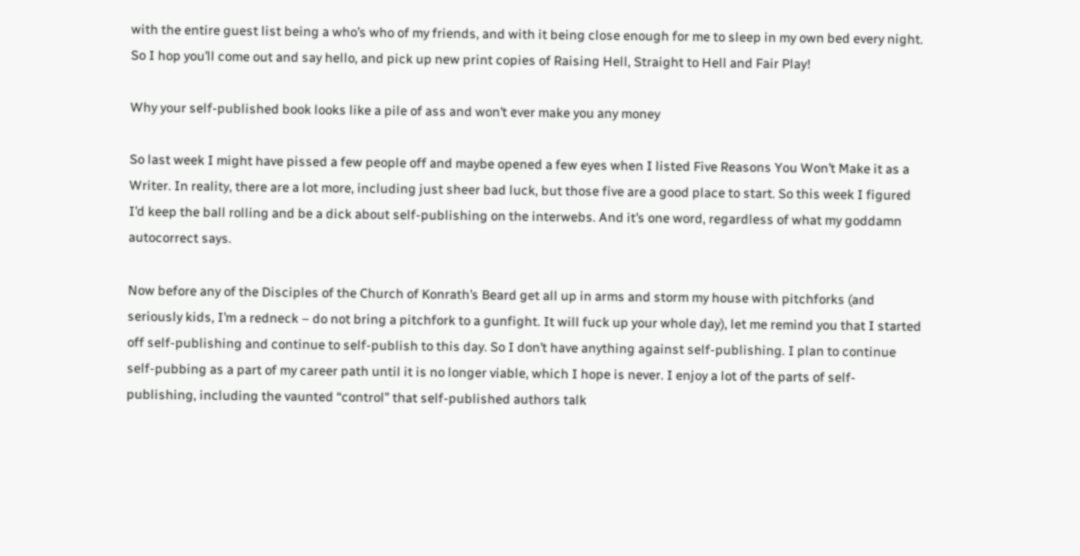with the entire guest list being a who’s who of my friends, and with it being close enough for me to sleep in my own bed every night. So I hop you’ll come out and say hello, and pick up new print copies of Raising Hell, Straight to Hell and Fair Play!

Why your self-published book looks like a pile of ass and won’t ever make you any money

So last week I might have pissed a few people off and maybe opened a few eyes when I listed Five Reasons You Won’t Make it as a Writer. In reality, there are a lot more, including just sheer bad luck, but those five are a good place to start. So this week I figured I’d keep the ball rolling and be a dick about self-publishing on the interwebs. And it’s one word, regardless of what my goddamn autocorrect says.

Now before any of the Disciples of the Church of Konrath’s Beard get all up in arms and storm my house with pitchforks (and seriously kids, I’m a redneck – do not bring a pitchfork to a gunfight. It will fuck up your whole day), let me remind you that I started off self-publishing and continue to self-publish to this day. So I don’t have anything against self-publishing. I plan to continue self-pubbing as a part of my career path until it is no longer viable, which I hope is never. I enjoy a lot of the parts of self-publishing, including the vaunted “control” that self-published authors talk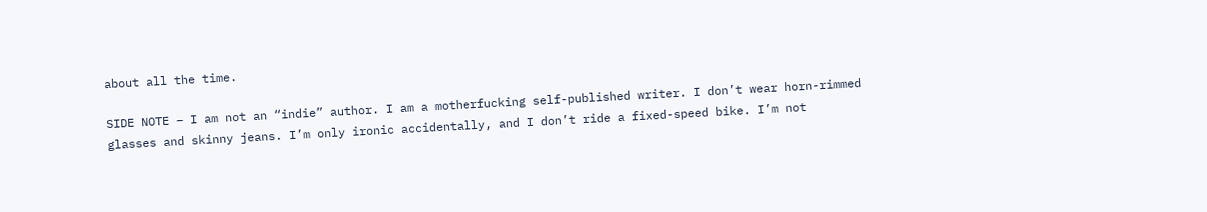about all the time.

SIDE NOTE – I am not an “indie” author. I am a motherfucking self-published writer. I don’t wear horn-rimmed glasses and skinny jeans. I’m only ironic accidentally, and I don’t ride a fixed-speed bike. I’m not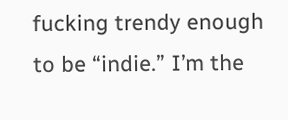fucking trendy enough to be “indie.” I’m the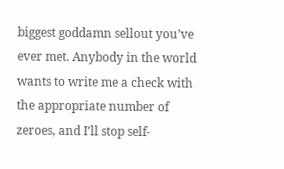biggest goddamn sellout you’ve ever met. Anybody in the world wants to write me a check with the appropriate number of zeroes, and I’ll stop self-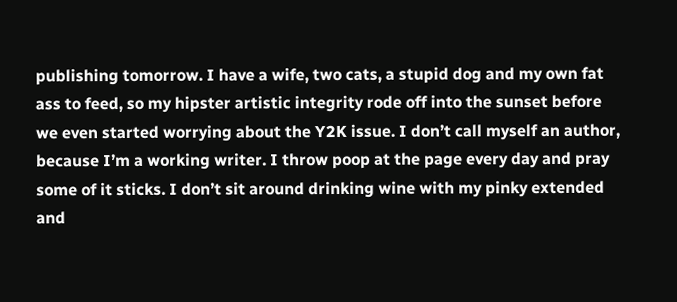publishing tomorrow. I have a wife, two cats, a stupid dog and my own fat ass to feed, so my hipster artistic integrity rode off into the sunset before we even started worrying about the Y2K issue. I don’t call myself an author, because I’m a working writer. I throw poop at the page every day and pray some of it sticks. I don’t sit around drinking wine with my pinky extended and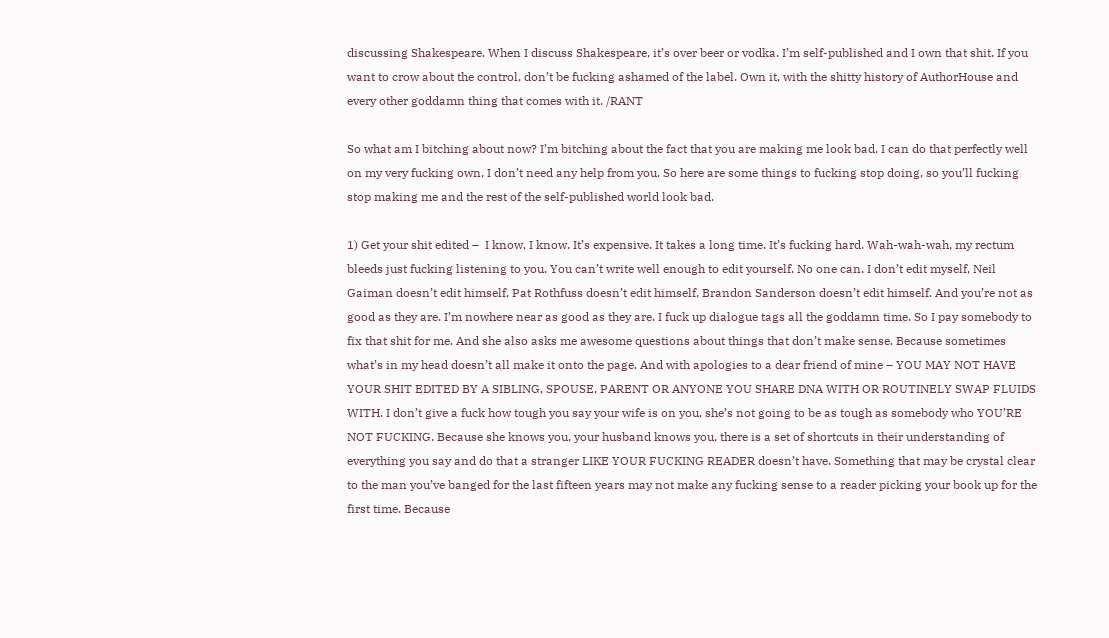discussing Shakespeare. When I discuss Shakespeare, it’s over beer or vodka. I’m self-published and I own that shit. If you want to crow about the control, don’t be fucking ashamed of the label. Own it, with the shitty history of AuthorHouse and every other goddamn thing that comes with it. /RANT

So what am I bitching about now? I’m bitching about the fact that you are making me look bad. I can do that perfectly well on my very fucking own, I don’t need any help from you. So here are some things to fucking stop doing, so you’ll fucking stop making me and the rest of the self-published world look bad.

1) Get your shit edited –  I know, I know. It’s expensive. It takes a long time. It’s fucking hard. Wah-wah-wah, my rectum bleeds just fucking listening to you. You can’t write well enough to edit yourself. No one can. I don’t edit myself, Neil Gaiman doesn’t edit himself, Pat Rothfuss doesn’t edit himself, Brandon Sanderson doesn’t edit himself. And you’re not as good as they are. I’m nowhere near as good as they are. I fuck up dialogue tags all the goddamn time. So I pay somebody to fix that shit for me. And she also asks me awesome questions about things that don’t make sense. Because sometimes what’s in my head doesn’t all make it onto the page. And with apologies to a dear friend of mine – YOU MAY NOT HAVE YOUR SHIT EDITED BY A SIBLING, SPOUSE, PARENT OR ANYONE YOU SHARE DNA WITH OR ROUTINELY SWAP FLUIDS WITH. I don’t give a fuck how tough you say your wife is on you, she’s not going to be as tough as somebody who YOU’RE NOT FUCKING. Because she knows you, your husband knows you, there is a set of shortcuts in their understanding of everything you say and do that a stranger LIKE YOUR FUCKING READER doesn’t have. Something that may be crystal clear to the man you’ve banged for the last fifteen years may not make any fucking sense to a reader picking your book up for the first time. Because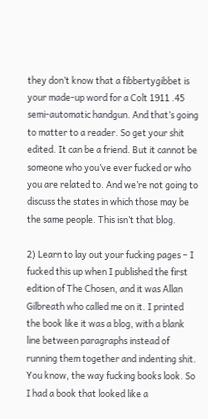they don’t know that a fibbertygibbet is your made-up word for a Colt 1911 .45 semi-automatic handgun. And that’s going to matter to a reader. So get your shit edited. It can be a friend. But it cannot be someone who you’ve ever fucked or who you are related to. And we’re not going to discuss the states in which those may be the same people. This isn’t that blog.

2) Learn to lay out your fucking pages – I fucked this up when I published the first edition of The Chosen, and it was Allan Gilbreath who called me on it. I printed the book like it was a blog, with a blank line between paragraphs instead of running them together and indenting shit. You know, the way fucking books look. So I had a book that looked like a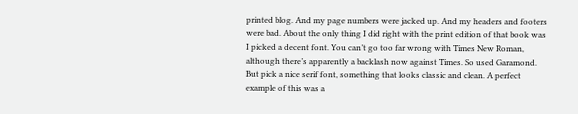printed blog. And my page numbers were jacked up. And my headers and footers were bad. About the only thing I did right with the print edition of that book was I picked a decent font. You can’t go too far wrong with Times New Roman, although there’s apparently a backlash now against Times. So used Garamond. But pick a nice serif font, something that looks classic and clean. A perfect example of this was a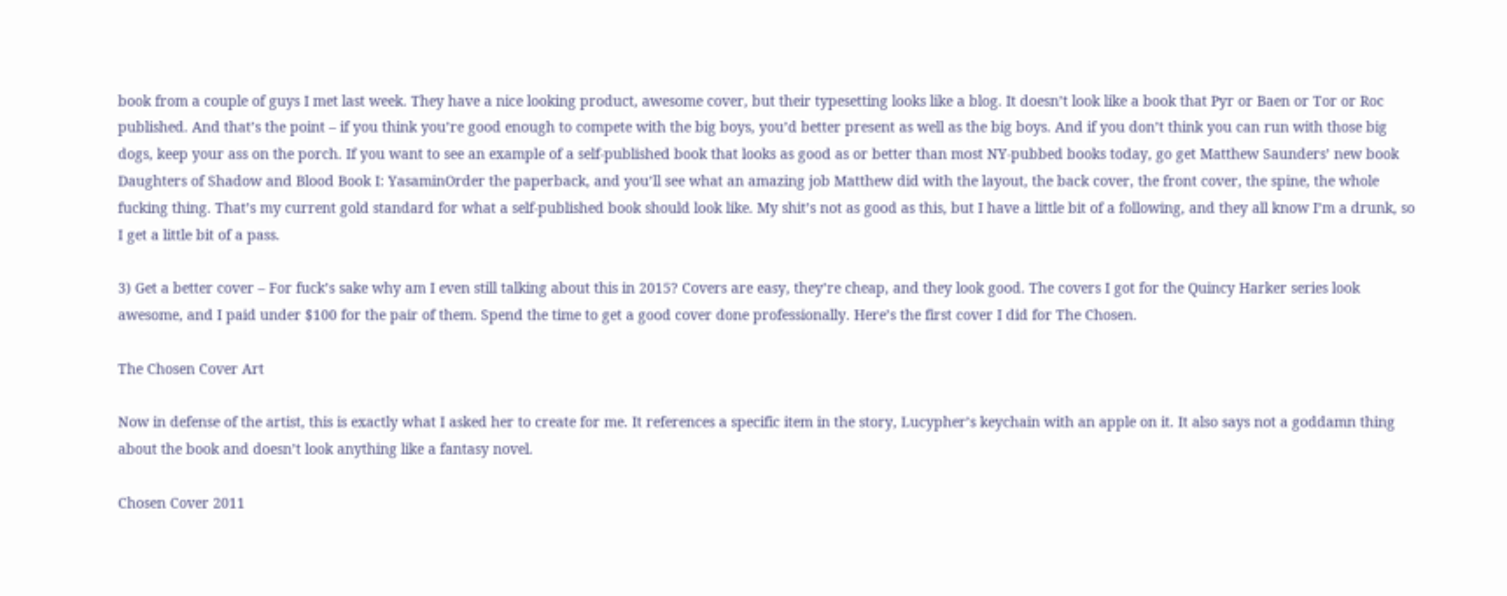book from a couple of guys I met last week. They have a nice looking product, awesome cover, but their typesetting looks like a blog. It doesn’t look like a book that Pyr or Baen or Tor or Roc published. And that’s the point – if you think you’re good enough to compete with the big boys, you’d better present as well as the big boys. And if you don’t think you can run with those big dogs, keep your ass on the porch. If you want to see an example of a self-published book that looks as good as or better than most NY-pubbed books today, go get Matthew Saunders’ new book Daughters of Shadow and Blood Book I: YasaminOrder the paperback, and you’ll see what an amazing job Matthew did with the layout, the back cover, the front cover, the spine, the whole fucking thing. That’s my current gold standard for what a self-published book should look like. My shit’s not as good as this, but I have a little bit of a following, and they all know I’m a drunk, so I get a little bit of a pass.

3) Get a better cover – For fuck’s sake why am I even still talking about this in 2015? Covers are easy, they’re cheap, and they look good. The covers I got for the Quincy Harker series look awesome, and I paid under $100 for the pair of them. Spend the time to get a good cover done professionally. Here’s the first cover I did for The Chosen.

The Chosen Cover Art

Now in defense of the artist, this is exactly what I asked her to create for me. It references a specific item in the story, Lucypher’s keychain with an apple on it. It also says not a goddamn thing about the book and doesn’t look anything like a fantasy novel.

Chosen Cover 2011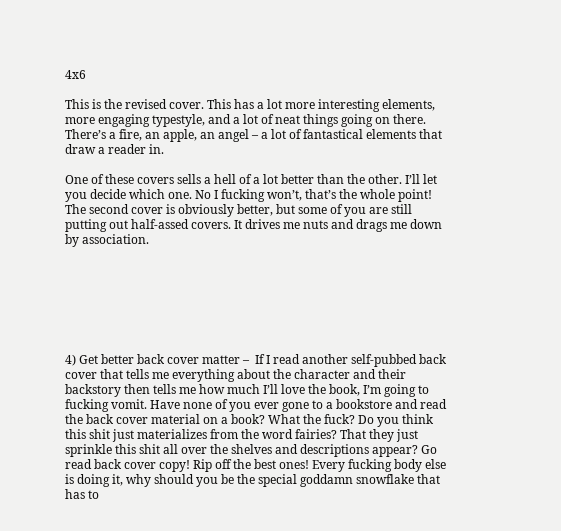4x6

This is the revised cover. This has a lot more interesting elements, more engaging typestyle, and a lot of neat things going on there. There’s a fire, an apple, an angel – a lot of fantastical elements that draw a reader in.

One of these covers sells a hell of a lot better than the other. I’ll let you decide which one. No I fucking won’t, that’s the whole point! The second cover is obviously better, but some of you are still putting out half-assed covers. It drives me nuts and drags me down by association.







4) Get better back cover matter –  If I read another self-pubbed back cover that tells me everything about the character and their backstory then tells me how much I’ll love the book, I’m going to fucking vomit. Have none of you ever gone to a bookstore and read the back cover material on a book? What the fuck? Do you think this shit just materializes from the word fairies? That they just sprinkle this shit all over the shelves and descriptions appear? Go read back cover copy! Rip off the best ones! Every fucking body else is doing it, why should you be the special goddamn snowflake that has to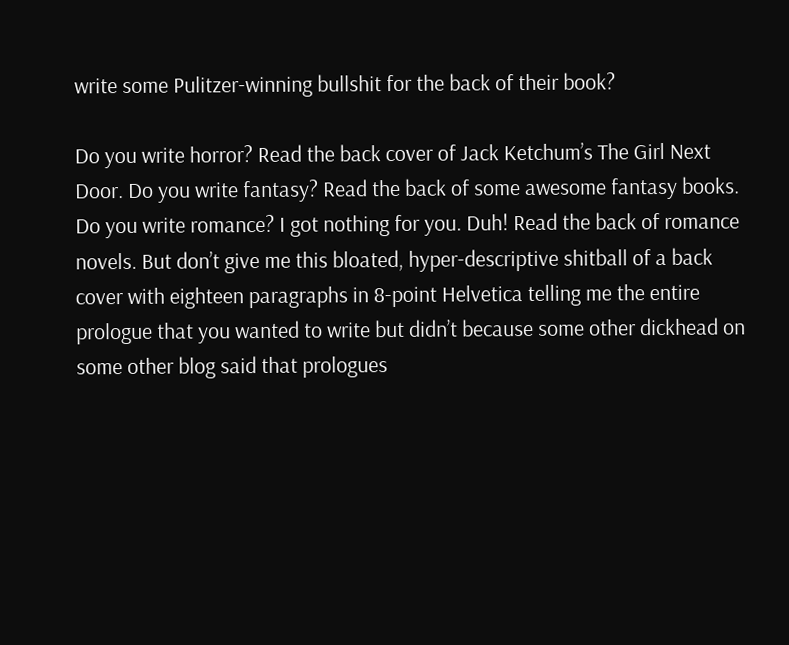write some Pulitzer-winning bullshit for the back of their book?

Do you write horror? Read the back cover of Jack Ketchum’s The Girl Next Door. Do you write fantasy? Read the back of some awesome fantasy books. Do you write romance? I got nothing for you. Duh! Read the back of romance novels. But don’t give me this bloated, hyper-descriptive shitball of a back cover with eighteen paragraphs in 8-point Helvetica telling me the entire prologue that you wanted to write but didn’t because some other dickhead on some other blog said that prologues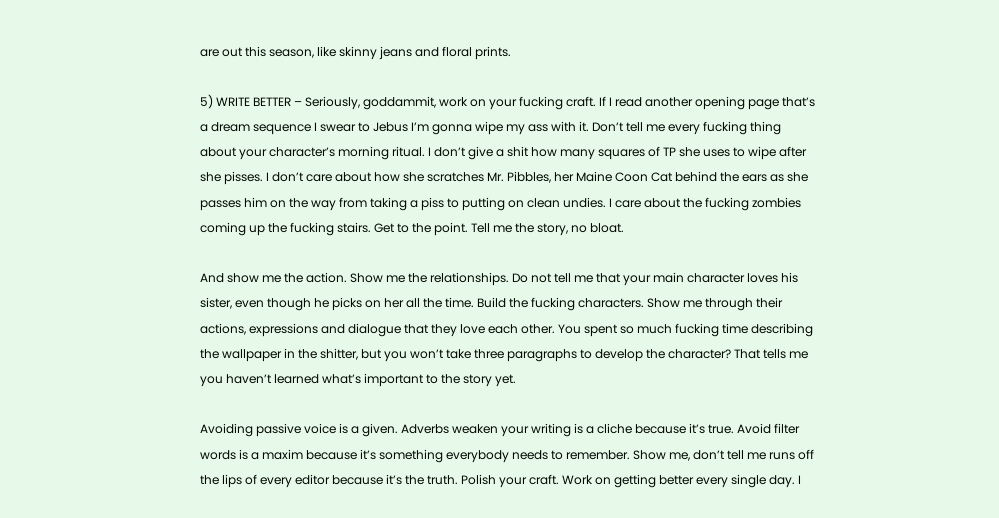are out this season, like skinny jeans and floral prints.

5) WRITE BETTER – Seriously, goddammit, work on your fucking craft. If I read another opening page that’s a dream sequence I swear to Jebus I’m gonna wipe my ass with it. Don’t tell me every fucking thing about your character’s morning ritual. I don’t give a shit how many squares of TP she uses to wipe after she pisses. I don’t care about how she scratches Mr. Pibbles, her Maine Coon Cat behind the ears as she passes him on the way from taking a piss to putting on clean undies. I care about the fucking zombies coming up the fucking stairs. Get to the point. Tell me the story, no bloat.

And show me the action. Show me the relationships. Do not tell me that your main character loves his sister, even though he picks on her all the time. Build the fucking characters. Show me through their actions, expressions and dialogue that they love each other. You spent so much fucking time describing the wallpaper in the shitter, but you won’t take three paragraphs to develop the character? That tells me you haven’t learned what’s important to the story yet.

Avoiding passive voice is a given. Adverbs weaken your writing is a cliche because it’s true. Avoid filter words is a maxim because it’s something everybody needs to remember. Show me, don’t tell me runs off the lips of every editor because it’s the truth. Polish your craft. Work on getting better every single day. I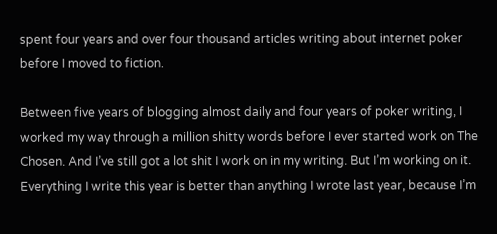spent four years and over four thousand articles writing about internet poker before I moved to fiction.

Between five years of blogging almost daily and four years of poker writing, I worked my way through a million shitty words before I ever started work on The Chosen. And I’ve still got a lot shit I work on in my writing. But I’m working on it. Everything I write this year is better than anything I wrote last year, because I’m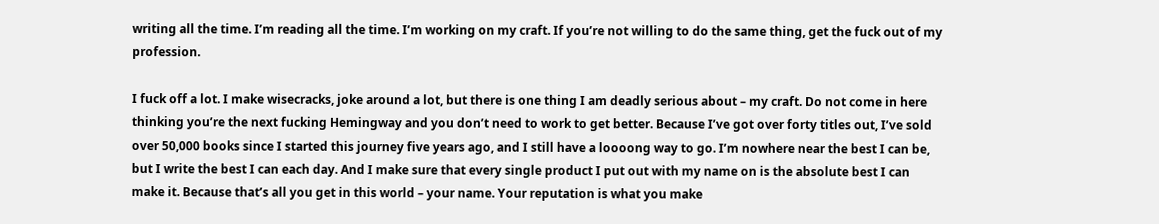writing all the time. I’m reading all the time. I’m working on my craft. If you’re not willing to do the same thing, get the fuck out of my profession.

I fuck off a lot. I make wisecracks, joke around a lot, but there is one thing I am deadly serious about – my craft. Do not come in here thinking you’re the next fucking Hemingway and you don’t need to work to get better. Because I’ve got over forty titles out, I’ve sold over 50,000 books since I started this journey five years ago, and I still have a loooong way to go. I’m nowhere near the best I can be, but I write the best I can each day. And I make sure that every single product I put out with my name on is the absolute best I can make it. Because that’s all you get in this world – your name. Your reputation is what you make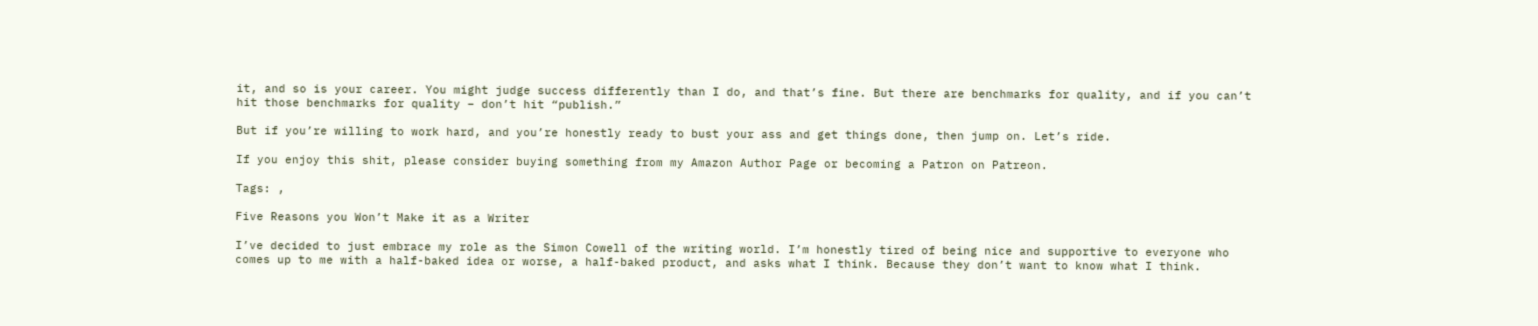it, and so is your career. You might judge success differently than I do, and that’s fine. But there are benchmarks for quality, and if you can’t hit those benchmarks for quality – don’t hit “publish.”

But if you’re willing to work hard, and you’re honestly ready to bust your ass and get things done, then jump on. Let’s ride.

If you enjoy this shit, please consider buying something from my Amazon Author Page or becoming a Patron on Patreon.

Tags: ,

Five Reasons you Won’t Make it as a Writer

I’ve decided to just embrace my role as the Simon Cowell of the writing world. I’m honestly tired of being nice and supportive to everyone who comes up to me with a half-baked idea or worse, a half-baked product, and asks what I think. Because they don’t want to know what I think.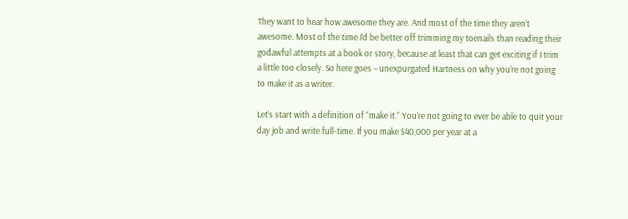They want to hear how awesome they are. And most of the time they aren’t awesome. Most of the time I’d be better off trimming my toenails than reading their godawful attempts at a book or story, because at least that can get exciting if I trim a little too closely. So here goes – unexpurgated Hartness on why you’re not going to make it as a writer.

Let’s start with a definition of “make it.” You’re not going to ever be able to quit your day job and write full-time. If you make $40,000 per year at a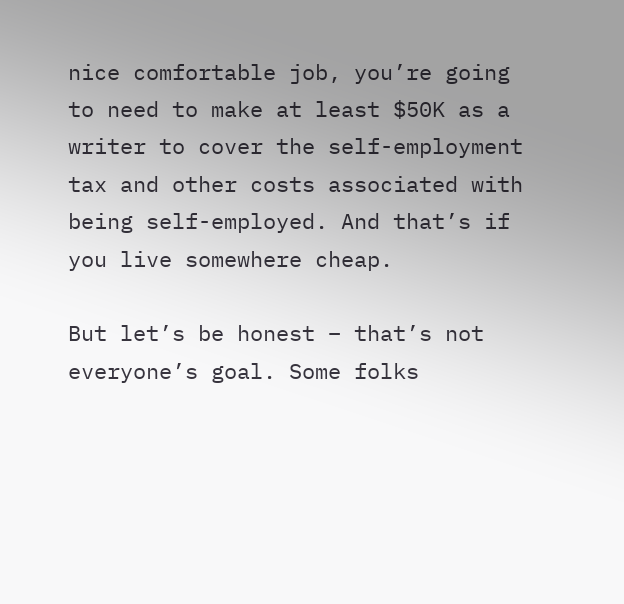nice comfortable job, you’re going to need to make at least $50K as a writer to cover the self-employment tax and other costs associated with being self-employed. And that’s if you live somewhere cheap.

But let’s be honest – that’s not everyone’s goal. Some folks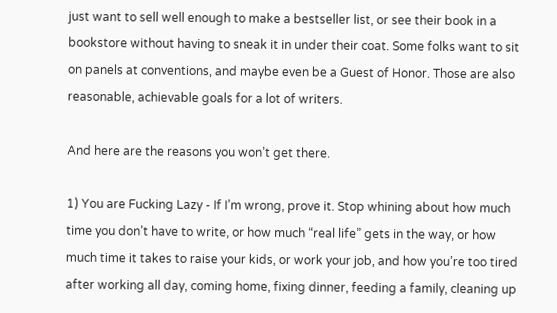just want to sell well enough to make a bestseller list, or see their book in a bookstore without having to sneak it in under their coat. Some folks want to sit on panels at conventions, and maybe even be a Guest of Honor. Those are also reasonable, achievable goals for a lot of writers.

And here are the reasons you won’t get there.

1) You are Fucking Lazy - If I’m wrong, prove it. Stop whining about how much time you don’t have to write, or how much “real life” gets in the way, or how much time it takes to raise your kids, or work your job, and how you’re too tired after working all day, coming home, fixing dinner, feeding a family, cleaning up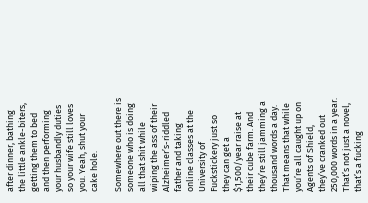after dinner, bathing the little ankle-biters, getting them to bed and then performing your husbandly duties so your wife still loves you. Yeah, shut your cake hole.

Somewhere out there is someone who is doing all that shit while wiping the ass of their Alzheimer’s-riddled father and taking online classes at the University of Fuckstickery just so they can get a $1,500/year raise at their cube farm. And they’re still jamming a thousand words a day. That means that while you’re all caught up on Agents of Shield, they’ve cranked out 250,000 words in a year. That’s not just a novel, that’s a fucking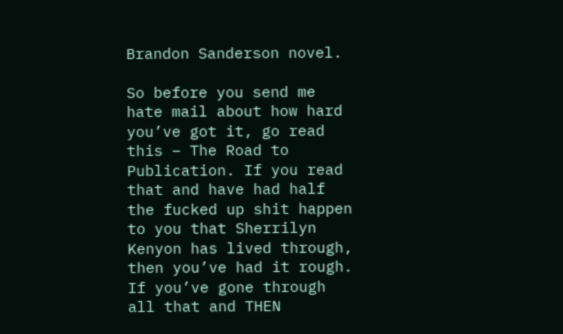Brandon Sanderson novel.

So before you send me hate mail about how hard you’ve got it, go read this – The Road to Publication. If you read that and have had half the fucked up shit happen to you that Sherrilyn Kenyon has lived through, then you’ve had it rough. If you’ve gone through all that and THEN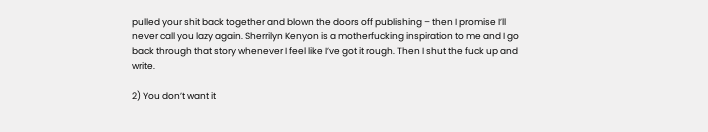pulled your shit back together and blown the doors off publishing – then I promise I’ll never call you lazy again. Sherrilyn Kenyon is a motherfucking inspiration to me and I go back through that story whenever I feel like I’ve got it rough. Then I shut the fuck up and write.

2) You don’t want it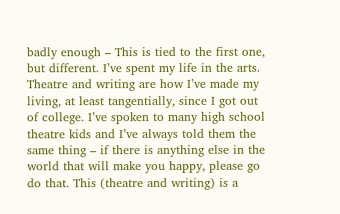badly enough – This is tied to the first one, but different. I’ve spent my life in the arts. Theatre and writing are how I’ve made my living, at least tangentially, since I got out of college. I’ve spoken to many high school theatre kids and I’ve always told them the same thing – if there is anything else in the world that will make you happy, please go do that. This (theatre and writing) is a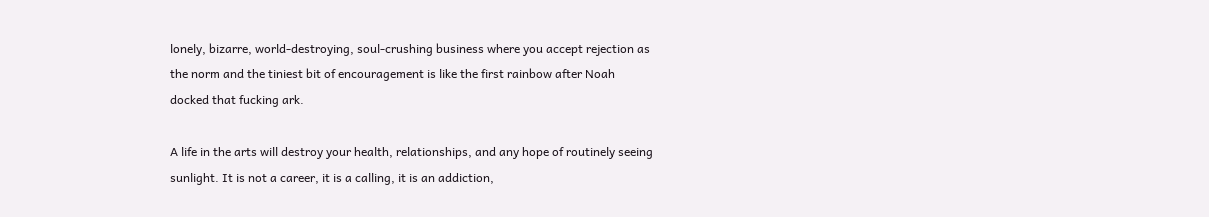lonely, bizarre, world-destroying, soul-crushing business where you accept rejection as the norm and the tiniest bit of encouragement is like the first rainbow after Noah docked that fucking ark.

A life in the arts will destroy your health, relationships, and any hope of routinely seeing sunlight. It is not a career, it is a calling, it is an addiction,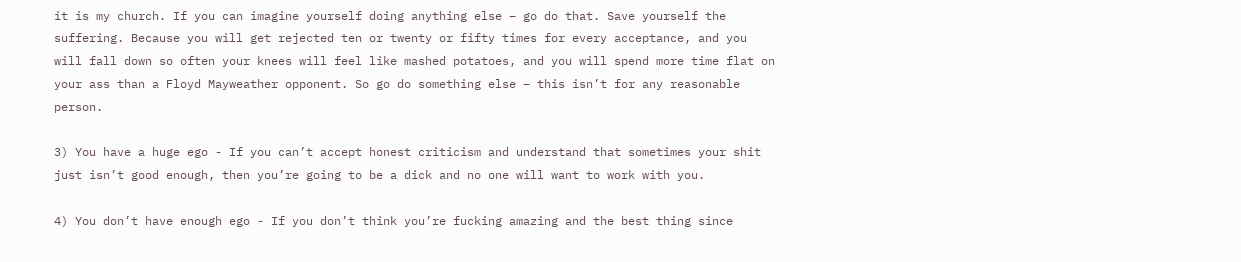it is my church. If you can imagine yourself doing anything else – go do that. Save yourself the suffering. Because you will get rejected ten or twenty or fifty times for every acceptance, and you will fall down so often your knees will feel like mashed potatoes, and you will spend more time flat on your ass than a Floyd Mayweather opponent. So go do something else – this isn’t for any reasonable person.

3) You have a huge ego - If you can’t accept honest criticism and understand that sometimes your shit just isn’t good enough, then you’re going to be a dick and no one will want to work with you.

4) You don’t have enough ego - If you don’t think you’re fucking amazing and the best thing since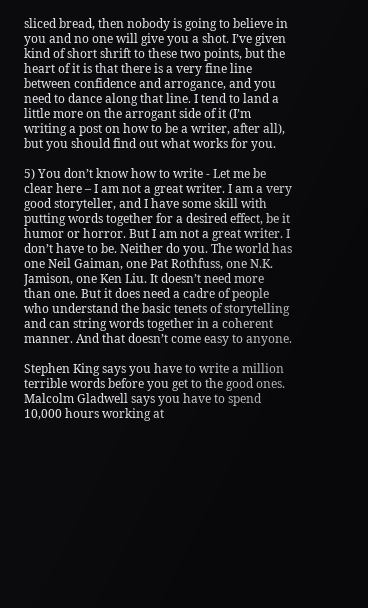sliced bread, then nobody is going to believe in you and no one will give you a shot. I’ve given kind of short shrift to these two points, but the heart of it is that there is a very fine line between confidence and arrogance, and you need to dance along that line. I tend to land a little more on the arrogant side of it (I’m writing a post on how to be a writer, after all), but you should find out what works for you.

5) You don’t know how to write - Let me be clear here – I am not a great writer. I am a very good storyteller, and I have some skill with putting words together for a desired effect, be it humor or horror. But I am not a great writer. I don’t have to be. Neither do you. The world has one Neil Gaiman, one Pat Rothfuss, one N.K. Jamison, one Ken Liu. It doesn’t need more than one. But it does need a cadre of people who understand the basic tenets of storytelling and can string words together in a coherent manner. And that doesn’t come easy to anyone.

Stephen King says you have to write a million terrible words before you get to the good ones. Malcolm Gladwell says you have to spend 10,000 hours working at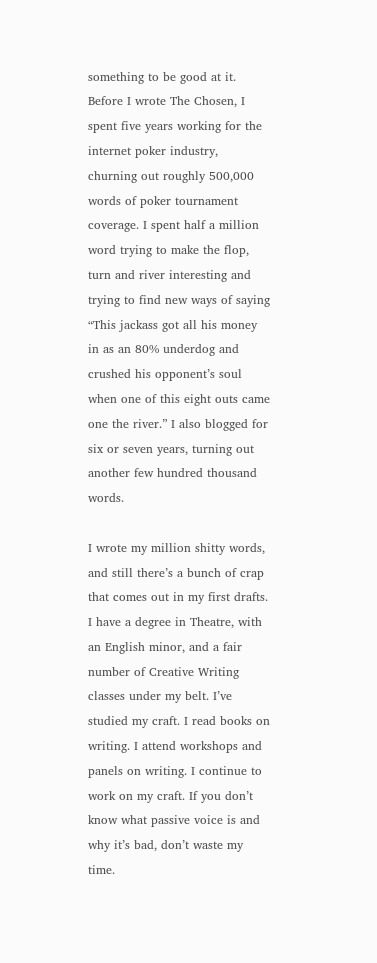something to be good at it. Before I wrote The Chosen, I spent five years working for the internet poker industry, churning out roughly 500,000 words of poker tournament coverage. I spent half a million word trying to make the flop, turn and river interesting and trying to find new ways of saying “This jackass got all his money in as an 80% underdog and crushed his opponent’s soul when one of this eight outs came one the river.” I also blogged for six or seven years, turning out another few hundred thousand words.

I wrote my million shitty words, and still there’s a bunch of crap that comes out in my first drafts. I have a degree in Theatre, with an English minor, and a fair number of Creative Writing classes under my belt. I’ve studied my craft. I read books on writing. I attend workshops and panels on writing. I continue to work on my craft. If you don’t know what passive voice is and why it’s bad, don’t waste my time.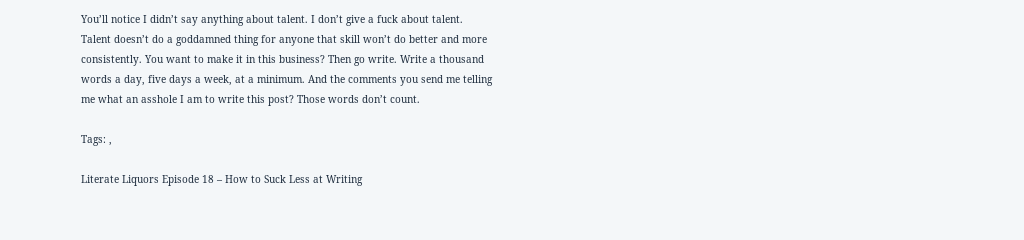You’ll notice I didn’t say anything about talent. I don’t give a fuck about talent. Talent doesn’t do a goddamned thing for anyone that skill won’t do better and more consistently. You want to make it in this business? Then go write. Write a thousand words a day, five days a week, at a minimum. And the comments you send me telling me what an asshole I am to write this post? Those words don’t count.

Tags: ,

Literate Liquors Episode 18 – How to Suck Less at Writing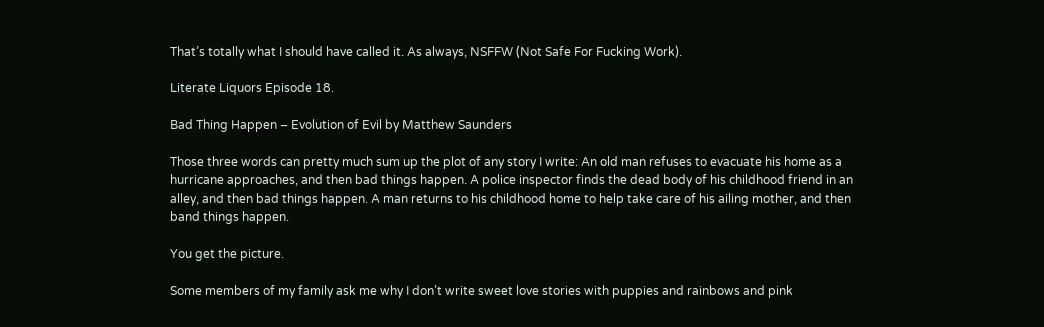That’s totally what I should have called it. As always, NSFFW (Not Safe For Fucking Work).

Literate Liquors Episode 18.

Bad Thing Happen – Evolution of Evil by Matthew Saunders

Those three words can pretty much sum up the plot of any story I write: An old man refuses to evacuate his home as a hurricane approaches, and then bad things happen. A police inspector finds the dead body of his childhood friend in an alley, and then bad things happen. A man returns to his childhood home to help take care of his ailing mother, and then band things happen.

You get the picture.

Some members of my family ask me why I don’t write sweet love stories with puppies and rainbows and pink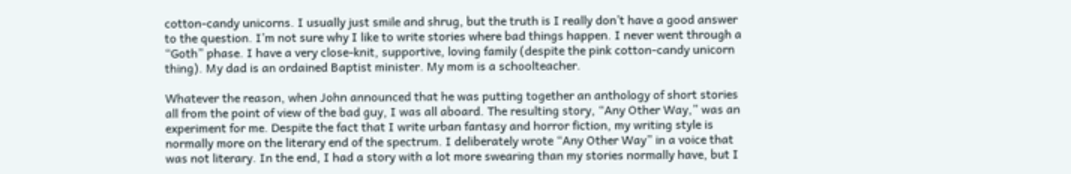cotton-candy unicorns. I usually just smile and shrug, but the truth is I really don’t have a good answer to the question. I’m not sure why I like to write stories where bad things happen. I never went through a “Goth” phase. I have a very close-knit, supportive, loving family (despite the pink cotton-candy unicorn thing). My dad is an ordained Baptist minister. My mom is a schoolteacher.

Whatever the reason, when John announced that he was putting together an anthology of short stories all from the point of view of the bad guy, I was all aboard. The resulting story, “Any Other Way,” was an experiment for me. Despite the fact that I write urban fantasy and horror fiction, my writing style is normally more on the literary end of the spectrum. I deliberately wrote “Any Other Way” in a voice that was not literary. In the end, I had a story with a lot more swearing than my stories normally have, but I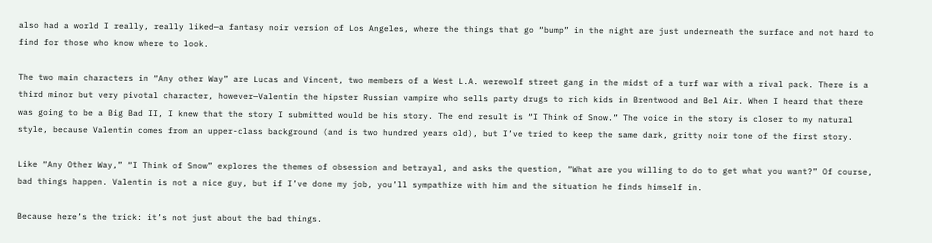also had a world I really, really liked—a fantasy noir version of Los Angeles, where the things that go “bump” in the night are just underneath the surface and not hard to find for those who know where to look.

The two main characters in “Any other Way” are Lucas and Vincent, two members of a West L.A. werewolf street gang in the midst of a turf war with a rival pack. There is a third minor but very pivotal character, however—Valentin the hipster Russian vampire who sells party drugs to rich kids in Brentwood and Bel Air. When I heard that there was going to be a Big Bad II, I knew that the story I submitted would be his story. The end result is “I Think of Snow.” The voice in the story is closer to my natural style, because Valentin comes from an upper-class background (and is two hundred years old), but I’ve tried to keep the same dark, gritty noir tone of the first story.

Like “Any Other Way,” “I Think of Snow” explores the themes of obsession and betrayal, and asks the question, “What are you willing to do to get what you want?” Of course, bad things happen. Valentin is not a nice guy, but if I’ve done my job, you’ll sympathize with him and the situation he finds himself in.

Because here’s the trick: it’s not just about the bad things.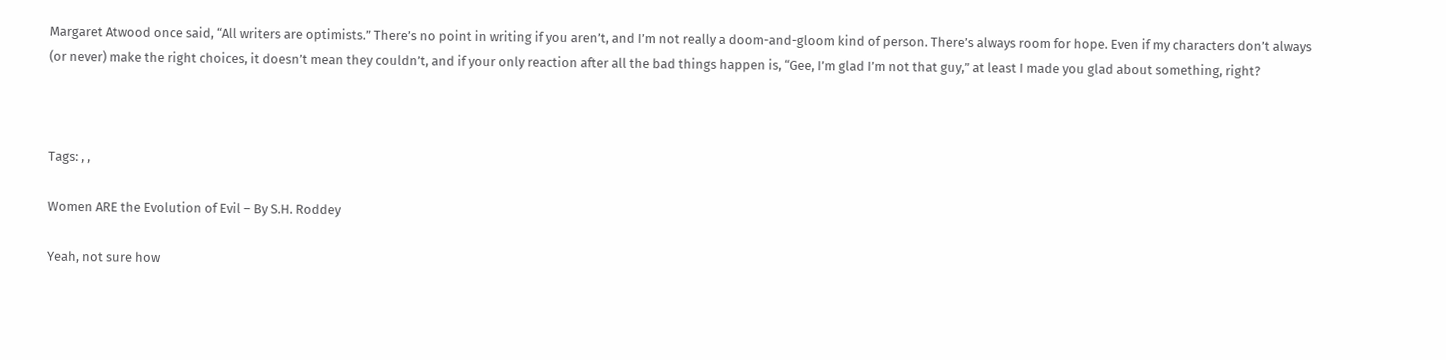Margaret Atwood once said, “All writers are optimists.” There’s no point in writing if you aren’t, and I’m not really a doom-and-gloom kind of person. There’s always room for hope. Even if my characters don’t always (or never) make the right choices, it doesn’t mean they couldn’t, and if your only reaction after all the bad things happen is, “Gee, I’m glad I’m not that guy,” at least I made you glad about something, right?



Tags: , ,

Women ARE the Evolution of Evil – By S.H. Roddey

Yeah, not sure how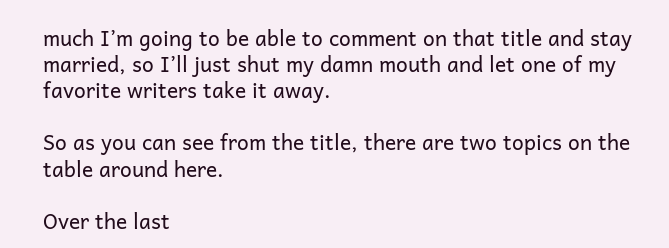much I’m going to be able to comment on that title and stay married, so I’ll just shut my damn mouth and let one of my favorite writers take it away.

So as you can see from the title, there are two topics on the table around here.

Over the last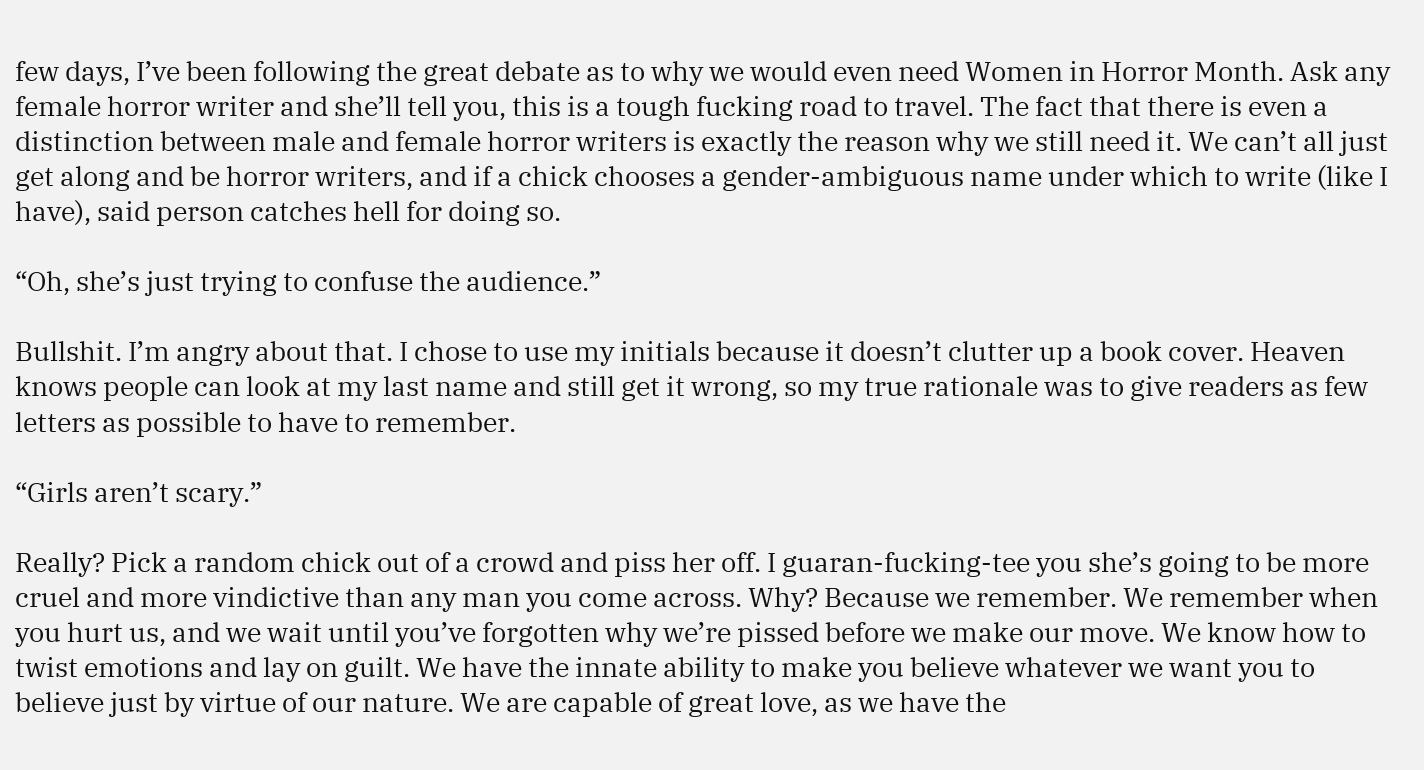few days, I’ve been following the great debate as to why we would even need Women in Horror Month. Ask any female horror writer and she’ll tell you, this is a tough fucking road to travel. The fact that there is even a distinction between male and female horror writers is exactly the reason why we still need it. We can’t all just get along and be horror writers, and if a chick chooses a gender-ambiguous name under which to write (like I have), said person catches hell for doing so.

“Oh, she’s just trying to confuse the audience.”

Bullshit. I’m angry about that. I chose to use my initials because it doesn’t clutter up a book cover. Heaven knows people can look at my last name and still get it wrong, so my true rationale was to give readers as few letters as possible to have to remember.

“Girls aren’t scary.”

Really? Pick a random chick out of a crowd and piss her off. I guaran-fucking-tee you she’s going to be more cruel and more vindictive than any man you come across. Why? Because we remember. We remember when you hurt us, and we wait until you’ve forgotten why we’re pissed before we make our move. We know how to twist emotions and lay on guilt. We have the innate ability to make you believe whatever we want you to believe just by virtue of our nature. We are capable of great love, as we have the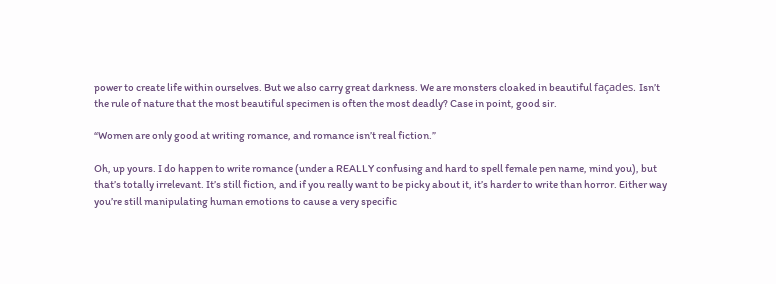power to create life within ourselves. But we also carry great darkness. We are monsters cloaked in beautiful façades. Isn’t the rule of nature that the most beautiful specimen is often the most deadly? Case in point, good sir.

“Women are only good at writing romance, and romance isn’t real fiction.”

Oh, up yours. I do happen to write romance (under a REALLY confusing and hard to spell female pen name, mind you), but that’s totally irrelevant. It’s still fiction, and if you really want to be picky about it, it’s harder to write than horror. Either way you’re still manipulating human emotions to cause a very specific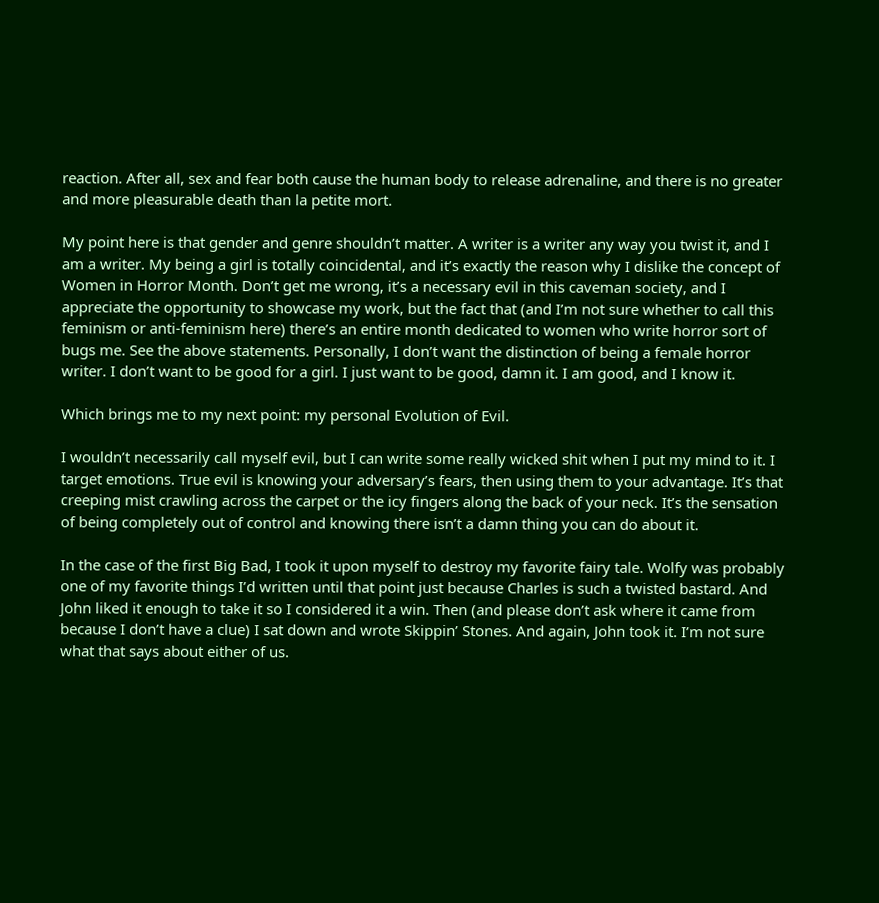reaction. After all, sex and fear both cause the human body to release adrenaline, and there is no greater and more pleasurable death than la petite mort.

My point here is that gender and genre shouldn’t matter. A writer is a writer any way you twist it, and I am a writer. My being a girl is totally coincidental, and it’s exactly the reason why I dislike the concept of Women in Horror Month. Don’t get me wrong, it’s a necessary evil in this caveman society, and I appreciate the opportunity to showcase my work, but the fact that (and I’m not sure whether to call this feminism or anti-feminism here) there’s an entire month dedicated to women who write horror sort of bugs me. See the above statements. Personally, I don’t want the distinction of being a female horror writer. I don’t want to be good for a girl. I just want to be good, damn it. I am good, and I know it.

Which brings me to my next point: my personal Evolution of Evil.

I wouldn’t necessarily call myself evil, but I can write some really wicked shit when I put my mind to it. I target emotions. True evil is knowing your adversary’s fears, then using them to your advantage. It’s that creeping mist crawling across the carpet or the icy fingers along the back of your neck. It’s the sensation of being completely out of control and knowing there isn’t a damn thing you can do about it.

In the case of the first Big Bad, I took it upon myself to destroy my favorite fairy tale. Wolfy was probably one of my favorite things I’d written until that point just because Charles is such a twisted bastard. And John liked it enough to take it so I considered it a win. Then (and please don’t ask where it came from because I don’t have a clue) I sat down and wrote Skippin’ Stones. And again, John took it. I’m not sure what that says about either of us.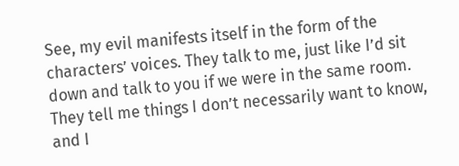See, my evil manifests itself in the form of the characters’ voices. They talk to me, just like I’d sit down and talk to you if we were in the same room. They tell me things I don’t necessarily want to know, and I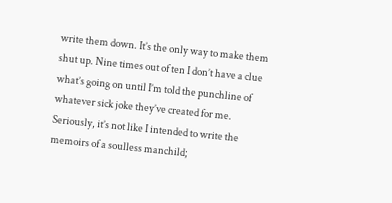write them down. It’s the only way to make them shut up. Nine times out of ten I don’t have a clue what’s going on until I’m told the punchline of whatever sick joke they’ve created for me. Seriously, it’s not like I intended to write the memoirs of a soulless manchild;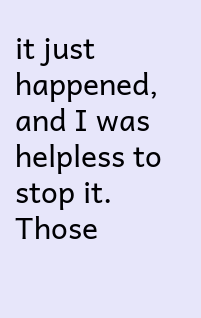it just happened, and I was helpless to stop it. Those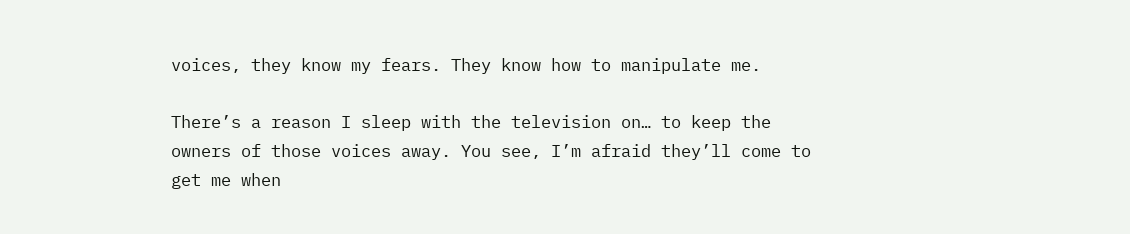voices, they know my fears. They know how to manipulate me.

There’s a reason I sleep with the television on… to keep the owners of those voices away. You see, I’m afraid they’ll come to get me when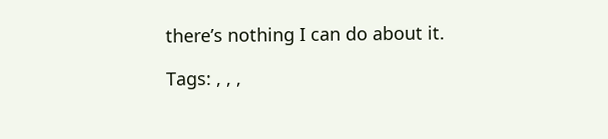there’s nothing I can do about it.

Tags: , , ,